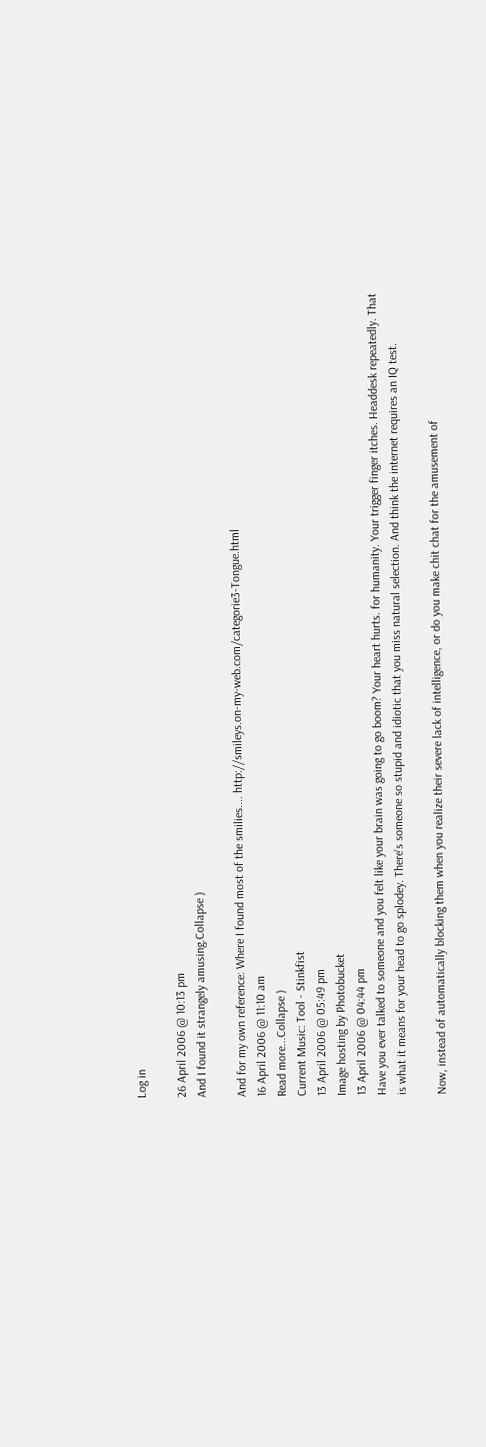Log in

26 April 2006 @ 10:13 pm
And I found it strangely amusing.Collapse )

And for my own reference: Where I found most of the smilies.... http://smileys.on-my-web.com/categorie3-Tongue.html
16 April 2006 @ 11:10 am
Read more...Collapse )
Current Music: Tool - Stinkfist
13 April 2006 @ 05:49 pm
Image hosting by Photobucket
13 April 2006 @ 04:44 pm
Have you ever talked to someone and you felt like your brain was going to go boom? Your heart hurts. for humanity. Your trigger finger itches. Headdesk repeatedly. That is what it means for your head to go splodey. There's someone so stupid and idiotic that you miss natural selection. And think the internet requires an IQ test.

Now, instead of automatically blocking them when you realize their severe lack of intelligence, or do you make chit chat for the amusement of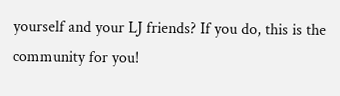yourself and your LJ friends? If you do, this is the community for you!